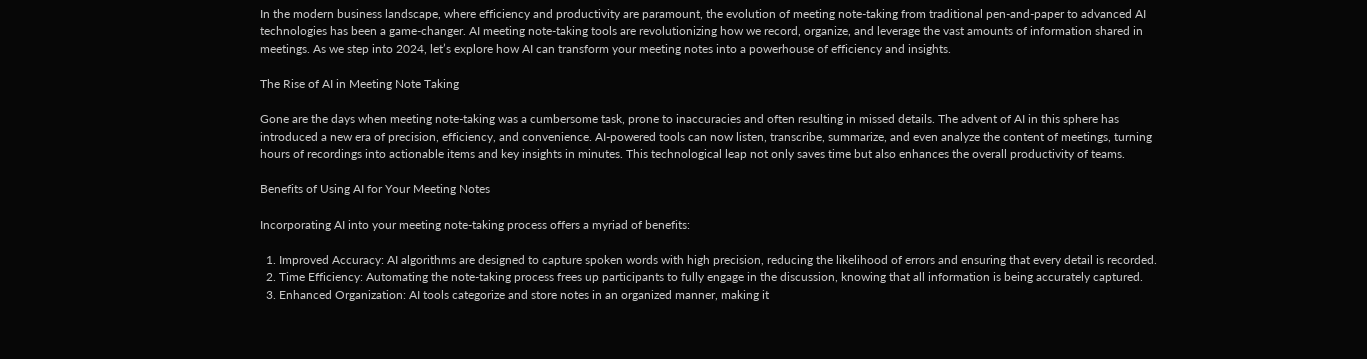In the modern business landscape, where efficiency and productivity are paramount, the evolution of meeting note-taking from traditional pen-and-paper to advanced AI technologies has been a game-changer. AI meeting note-taking tools are revolutionizing how we record, organize, and leverage the vast amounts of information shared in meetings. As we step into 2024, let’s explore how AI can transform your meeting notes into a powerhouse of efficiency and insights.

The Rise of AI in Meeting Note Taking

Gone are the days when meeting note-taking was a cumbersome task, prone to inaccuracies and often resulting in missed details. The advent of AI in this sphere has introduced a new era of precision, efficiency, and convenience. AI-powered tools can now listen, transcribe, summarize, and even analyze the content of meetings, turning hours of recordings into actionable items and key insights in minutes. This technological leap not only saves time but also enhances the overall productivity of teams.

Benefits of Using AI for Your Meeting Notes

Incorporating AI into your meeting note-taking process offers a myriad of benefits:

  1. Improved Accuracy: AI algorithms are designed to capture spoken words with high precision, reducing the likelihood of errors and ensuring that every detail is recorded.
  2. Time Efficiency: Automating the note-taking process frees up participants to fully engage in the discussion, knowing that all information is being accurately captured.
  3. Enhanced Organization: AI tools categorize and store notes in an organized manner, making it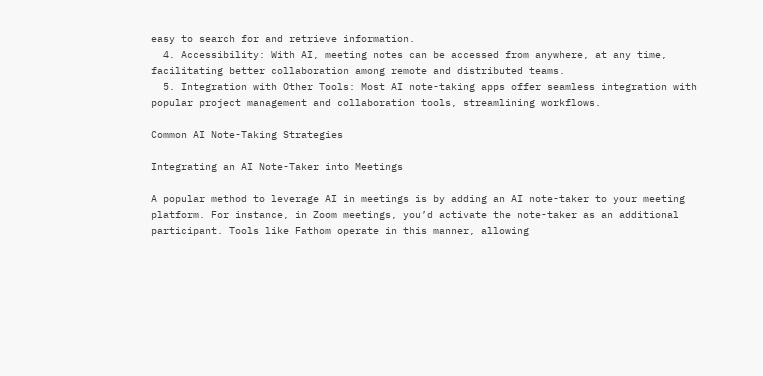easy to search for and retrieve information.
  4. Accessibility: With AI, meeting notes can be accessed from anywhere, at any time, facilitating better collaboration among remote and distributed teams.
  5. Integration with Other Tools: Most AI note-taking apps offer seamless integration with popular project management and collaboration tools, streamlining workflows.

Common AI Note-Taking Strategies

Integrating an AI Note-Taker into Meetings

A popular method to leverage AI in meetings is by adding an AI note-taker to your meeting platform. For instance, in Zoom meetings, you’d activate the note-taker as an additional participant. Tools like Fathom operate in this manner, allowing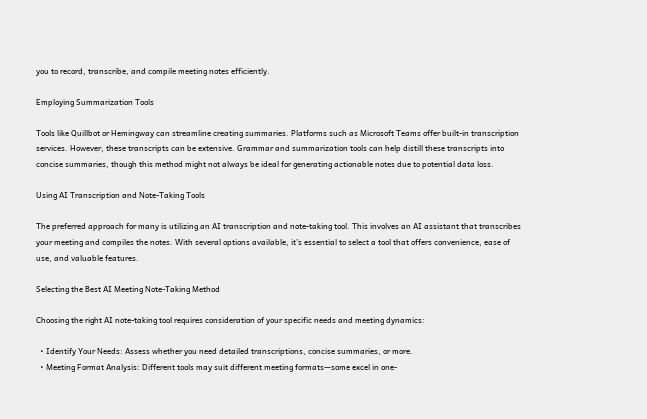you to record, transcribe, and compile meeting notes efficiently.

Employing Summarization Tools

Tools like Quillbot or Hemingway can streamline creating summaries. Platforms such as Microsoft Teams offer built-in transcription services. However, these transcripts can be extensive. Grammar and summarization tools can help distill these transcripts into concise summaries, though this method might not always be ideal for generating actionable notes due to potential data loss.

Using AI Transcription and Note-Taking Tools

The preferred approach for many is utilizing an AI transcription and note-taking tool. This involves an AI assistant that transcribes your meeting and compiles the notes. With several options available, it’s essential to select a tool that offers convenience, ease of use, and valuable features.

Selecting the Best AI Meeting Note-Taking Method

Choosing the right AI note-taking tool requires consideration of your specific needs and meeting dynamics:

  • Identify Your Needs: Assess whether you need detailed transcriptions, concise summaries, or more.
  • Meeting Format Analysis: Different tools may suit different meeting formats—some excel in one-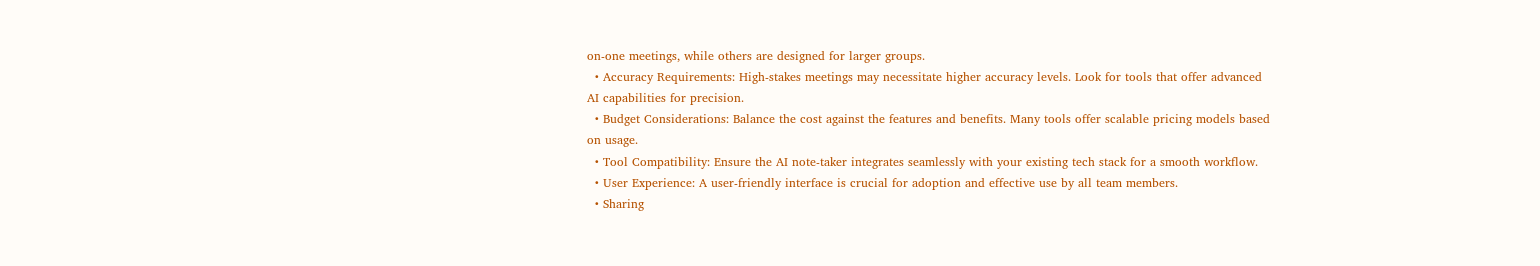on-one meetings, while others are designed for larger groups.
  • Accuracy Requirements: High-stakes meetings may necessitate higher accuracy levels. Look for tools that offer advanced AI capabilities for precision.
  • Budget Considerations: Balance the cost against the features and benefits. Many tools offer scalable pricing models based on usage.
  • Tool Compatibility: Ensure the AI note-taker integrates seamlessly with your existing tech stack for a smooth workflow.
  • User Experience: A user-friendly interface is crucial for adoption and effective use by all team members.
  • Sharing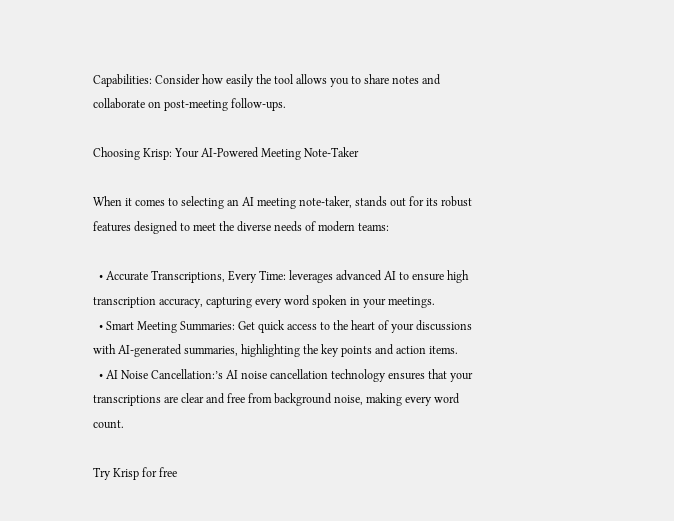Capabilities: Consider how easily the tool allows you to share notes and collaborate on post-meeting follow-ups.

Choosing Krisp: Your AI-Powered Meeting Note-Taker

When it comes to selecting an AI meeting note-taker, stands out for its robust features designed to meet the diverse needs of modern teams:

  • Accurate Transcriptions, Every Time: leverages advanced AI to ensure high transcription accuracy, capturing every word spoken in your meetings.
  • Smart Meeting Summaries: Get quick access to the heart of your discussions with AI-generated summaries, highlighting the key points and action items.
  • AI Noise Cancellation:’s AI noise cancellation technology ensures that your transcriptions are clear and free from background noise, making every word count.

Try Krisp for free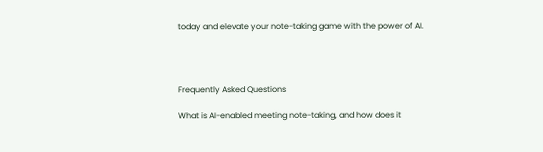today and elevate your note-taking game with the power of AI.




Frequently Asked Questions

What is AI-enabled meeting note-taking, and how does it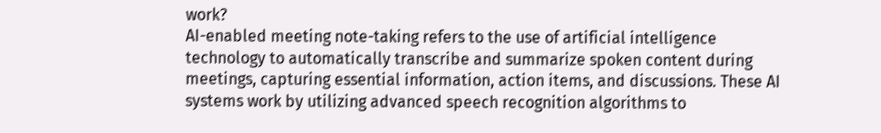work?
AI-enabled meeting note-taking refers to the use of artificial intelligence technology to automatically transcribe and summarize spoken content during meetings, capturing essential information, action items, and discussions. These AI systems work by utilizing advanced speech recognition algorithms to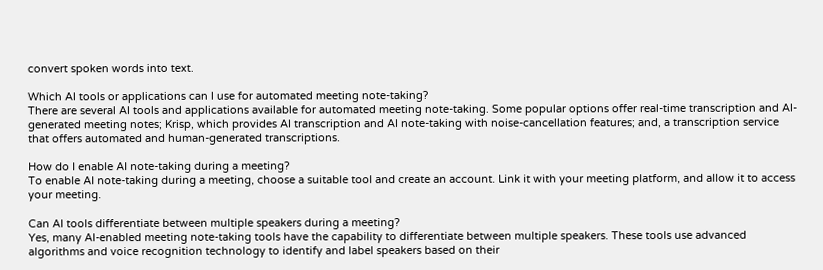convert spoken words into text.

Which AI tools or applications can I use for automated meeting note-taking?
There are several AI tools and applications available for automated meeting note-taking. Some popular options offer real-time transcription and AI-generated meeting notes; Krisp, which provides AI transcription and AI note-taking with noise-cancellation features; and, a transcription service that offers automated and human-generated transcriptions.

How do I enable AI note-taking during a meeting?
To enable AI note-taking during a meeting, choose a suitable tool and create an account. Link it with your meeting platform, and allow it to access your meeting.

Can AI tools differentiate between multiple speakers during a meeting?
Yes, many AI-enabled meeting note-taking tools have the capability to differentiate between multiple speakers. These tools use advanced algorithms and voice recognition technology to identify and label speakers based on their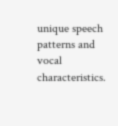unique speech patterns and vocal characteristics.